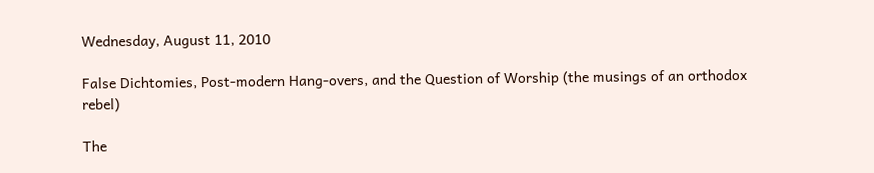Wednesday, August 11, 2010

False Dichtomies, Post-modern Hang-overs, and the Question of Worship (the musings of an orthodox rebel)

The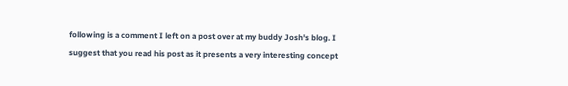following is a comment I left on a post over at my buddy Josh's blog. I suggest that you read his post as it presents a very interesting concept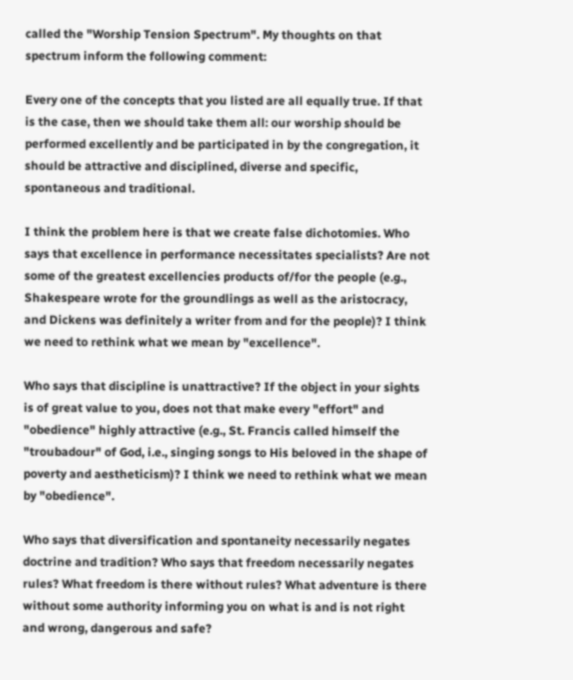called the "Worship Tension Spectrum". My thoughts on that spectrum inform the following comment:

Every one of the concepts that you listed are all equally true. If that is the case, then we should take them all: our worship should be performed excellently and be participated in by the congregation, it should be attractive and disciplined, diverse and specific, spontaneous and traditional.

I think the problem here is that we create false dichotomies. Who says that excellence in performance necessitates specialists? Are not some of the greatest excellencies products of/for the people (e.g., Shakespeare wrote for the groundlings as well as the aristocracy, and Dickens was definitely a writer from and for the people)? I think we need to rethink what we mean by "excellence".

Who says that discipline is unattractive? If the object in your sights is of great value to you, does not that make every "effort" and "obedience" highly attractive (e.g., St. Francis called himself the "troubadour" of God, i.e., singing songs to His beloved in the shape of poverty and aestheticism)? I think we need to rethink what we mean by "obedience".

Who says that diversification and spontaneity necessarily negates doctrine and tradition? Who says that freedom necessarily negates rules? What freedom is there without rules? What adventure is there without some authority informing you on what is and is not right and wrong, dangerous and safe?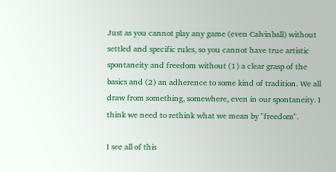Just as you cannot play any game (even Calvinball) without settled and specific rules, so you cannot have true artistic spontaneity and freedom without (1) a clear grasp of the basics and (2) an adherence to some kind of tradition. We all draw from something, somewhere, even in our spontaneity. I think we need to rethink what we mean by "freedom".

I see all of this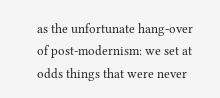as the unfortunate hang-over of post-modernism: we set at odds things that were never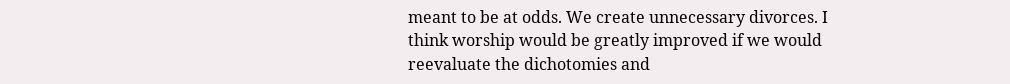meant to be at odds. We create unnecessary divorces. I think worship would be greatly improved if we would reevaluate the dichotomies and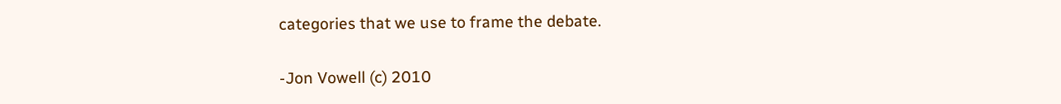categories that we use to frame the debate.

-Jon Vowell (c) 2010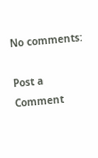No comments:

Post a Comment